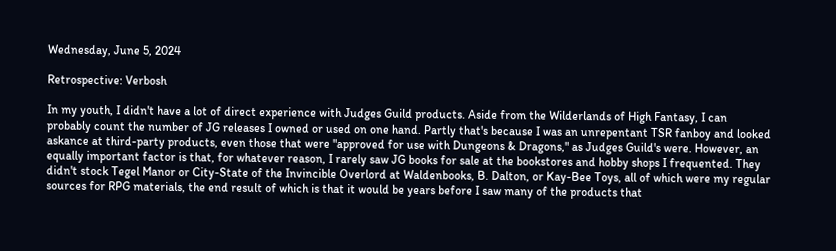Wednesday, June 5, 2024

Retrospective: Verbosh

In my youth, I didn't have a lot of direct experience with Judges Guild products. Aside from the Wilderlands of High Fantasy, I can probably count the number of JG releases I owned or used on one hand. Partly that's because I was an unrepentant TSR fanboy and looked askance at third-party products, even those that were "approved for use with Dungeons & Dragons," as Judges Guild's were. However, an equally important factor is that, for whatever reason, I rarely saw JG books for sale at the bookstores and hobby shops I frequented. They didn't stock Tegel Manor or City-State of the Invincible Overlord at Waldenbooks, B. Dalton, or Kay-Bee Toys, all of which were my regular sources for RPG materials, the end result of which is that it would be years before I saw many of the products that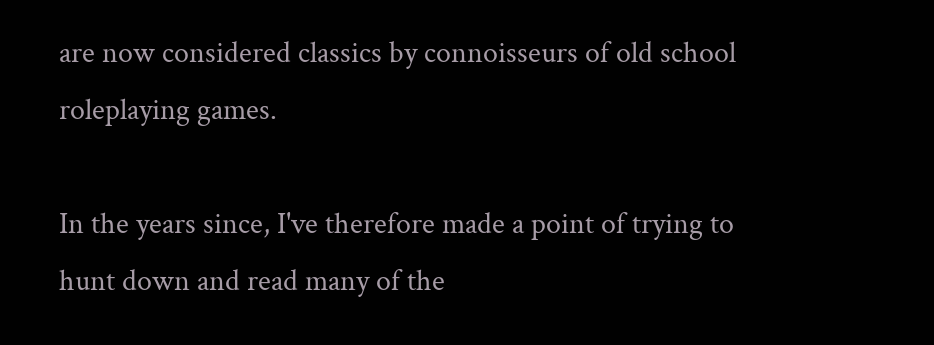are now considered classics by connoisseurs of old school roleplaying games.

In the years since, I've therefore made a point of trying to hunt down and read many of the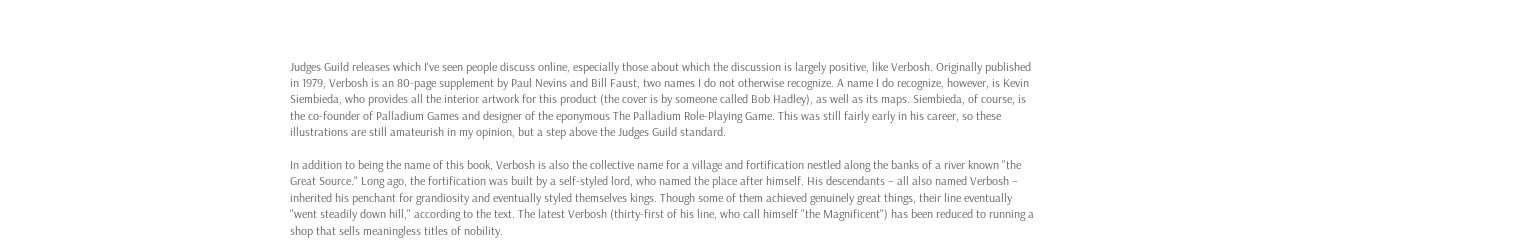Judges Guild releases which I've seen people discuss online, especially those about which the discussion is largely positive, like Verbosh. Originally published in 1979, Verbosh is an 80-page supplement by Paul Nevins and Bill Faust, two names I do not otherwise recognize. A name I do recognize, however, is Kevin Siembieda, who provides all the interior artwork for this product (the cover is by someone called Bob Hadley), as well as its maps. Siembieda, of course, is the co-founder of Palladium Games and designer of the eponymous The Palladium Role-Playing Game. This was still fairly early in his career, so these illustrations are still amateurish in my opinion, but a step above the Judges Guild standard.

In addition to being the name of this book, Verbosh is also the collective name for a village and fortification nestled along the banks of a river known "the Great Source." Long ago, the fortification was built by a self-styled lord, who named the place after himself. His descendants – all also named Verbosh – inherited his penchant for grandiosity and eventually styled themselves kings. Though some of them achieved genuinely great things, their line eventually "went steadily down hill," according to the text. The latest Verbosh (thirty-first of his line, who call himself "the Magnificent") has been reduced to running a shop that sells meaningless titles of nobility.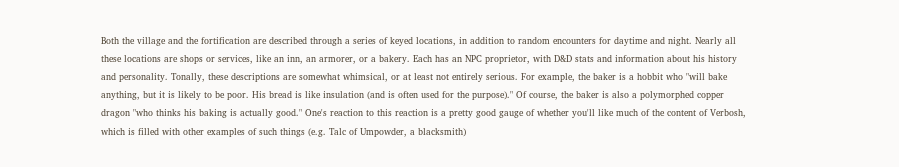Both the village and the fortification are described through a series of keyed locations, in addition to random encounters for daytime and night. Nearly all these locations are shops or services, like an inn, an armorer, or a bakery. Each has an NPC proprietor, with D&D stats and information about his history and personality. Tonally, these descriptions are somewhat whimsical, or at least not entirely serious. For example, the baker is a hobbit who "will bake anything, but it is likely to be poor. His bread is like insulation (and is often used for the purpose)." Of course, the baker is also a polymorphed copper dragon "who thinks his baking is actually good." One's reaction to this reaction is a pretty good gauge of whether you'll like much of the content of Verbosh, which is filled with other examples of such things (e.g. Talc of Umpowder, a blacksmith)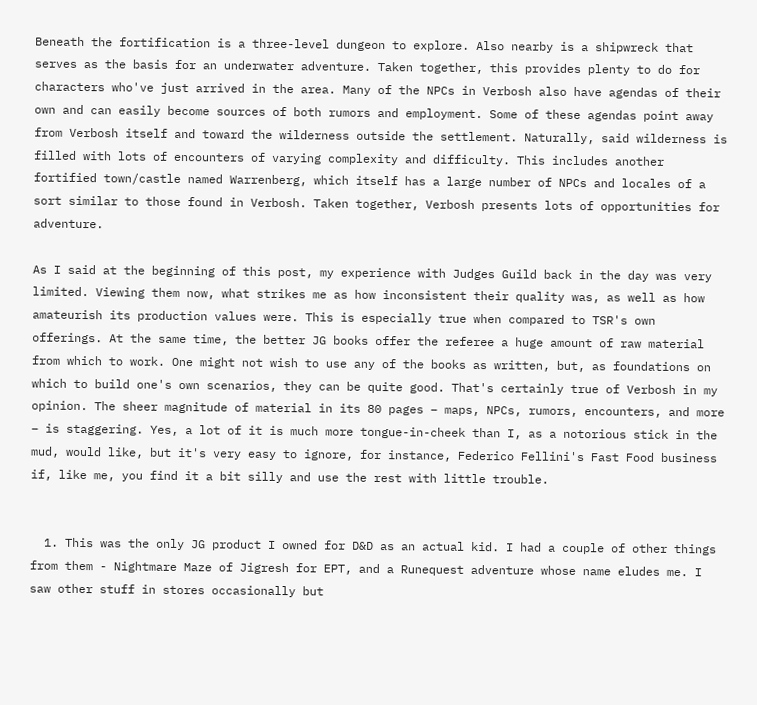Beneath the fortification is a three-level dungeon to explore. Also nearby is a shipwreck that serves as the basis for an underwater adventure. Taken together, this provides plenty to do for characters who've just arrived in the area. Many of the NPCs in Verbosh also have agendas of their own and can easily become sources of both rumors and employment. Some of these agendas point away from Verbosh itself and toward the wilderness outside the settlement. Naturally, said wilderness is filled with lots of encounters of varying complexity and difficulty. This includes another fortified town/castle named Warrenberg, which itself has a large number of NPCs and locales of a sort similar to those found in Verbosh. Taken together, Verbosh presents lots of opportunities for adventure.

As I said at the beginning of this post, my experience with Judges Guild back in the day was very limited. Viewing them now, what strikes me as how inconsistent their quality was, as well as how amateurish its production values were. This is especially true when compared to TSR's own offerings. At the same time, the better JG books offer the referee a huge amount of raw material from which to work. One might not wish to use any of the books as written, but, as foundations on which to build one's own scenarios, they can be quite good. That's certainly true of Verbosh in my opinion. The sheer magnitude of material in its 80 pages – maps, NPCs, rumors, encounters, and more – is staggering. Yes, a lot of it is much more tongue-in-cheek than I, as a notorious stick in the mud, would like, but it's very easy to ignore, for instance, Federico Fellini's Fast Food business if, like me, you find it a bit silly and use the rest with little trouble.


  1. This was the only JG product I owned for D&D as an actual kid. I had a couple of other things from them - Nightmare Maze of Jigresh for EPT, and a Runequest adventure whose name eludes me. I saw other stuff in stores occasionally but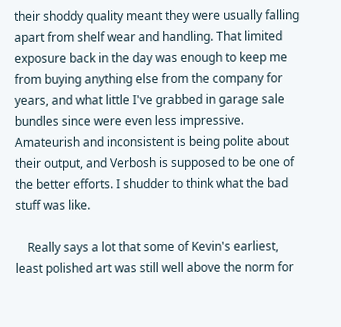their shoddy quality meant they were usually falling apart from shelf wear and handling. That limited exposure back in the day was enough to keep me from buying anything else from the company for years, and what little I've grabbed in garage sale bundles since were even less impressive. Amateurish and inconsistent is being polite about their output, and Verbosh is supposed to be one of the better efforts. I shudder to think what the bad stuff was like.

    Really says a lot that some of Kevin's earliest, least polished art was still well above the norm for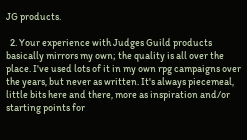JG products.

  2. Your experience with Judges Guild products basically mirrors my own; the quality is all over the place. I've used lots of it in my own rpg campaigns over the years, but never as written. It's always piecemeal, little bits here and there, more as inspiration and/or starting points for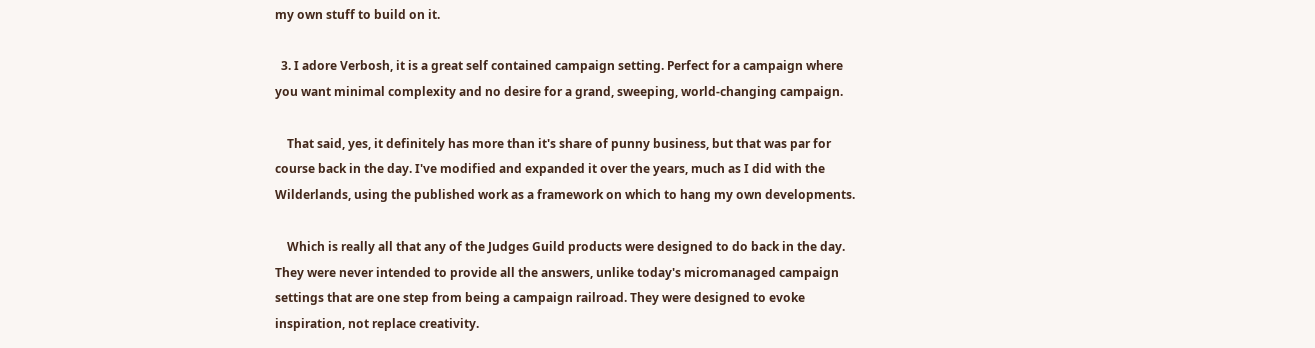my own stuff to build on it.

  3. I adore Verbosh, it is a great self contained campaign setting. Perfect for a campaign where you want minimal complexity and no desire for a grand, sweeping, world-changing campaign.

    That said, yes, it definitely has more than it's share of punny business, but that was par for course back in the day. I've modified and expanded it over the years, much as I did with the Wilderlands, using the published work as a framework on which to hang my own developments.

    Which is really all that any of the Judges Guild products were designed to do back in the day. They were never intended to provide all the answers, unlike today's micromanaged campaign settings that are one step from being a campaign railroad. They were designed to evoke inspiration, not replace creativity.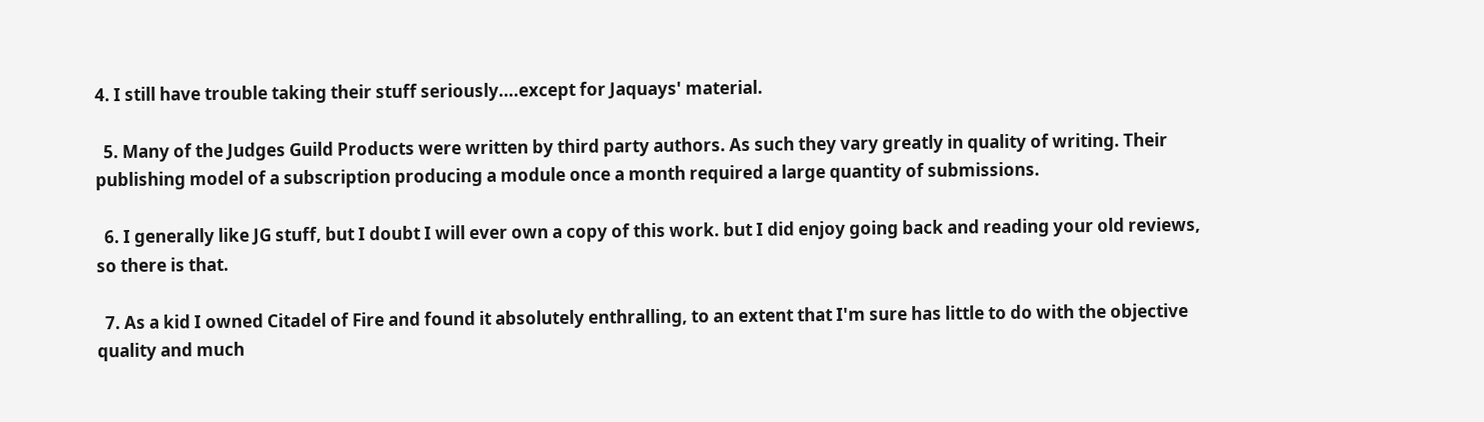4. I still have trouble taking their stuff seriously....except for Jaquays' material.

  5. Many of the Judges Guild Products were written by third party authors. As such they vary greatly in quality of writing. Their publishing model of a subscription producing a module once a month required a large quantity of submissions.

  6. I generally like JG stuff, but I doubt I will ever own a copy of this work. but I did enjoy going back and reading your old reviews, so there is that.

  7. As a kid I owned Citadel of Fire and found it absolutely enthralling, to an extent that I'm sure has little to do with the objective quality and much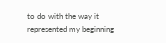to do with the way it represented my beginning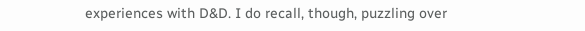experiences with D&D. I do recall, though, puzzling over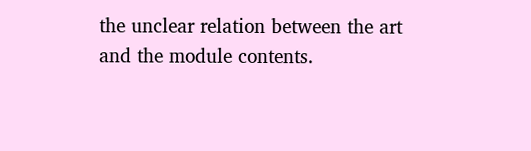the unclear relation between the art and the module contents.